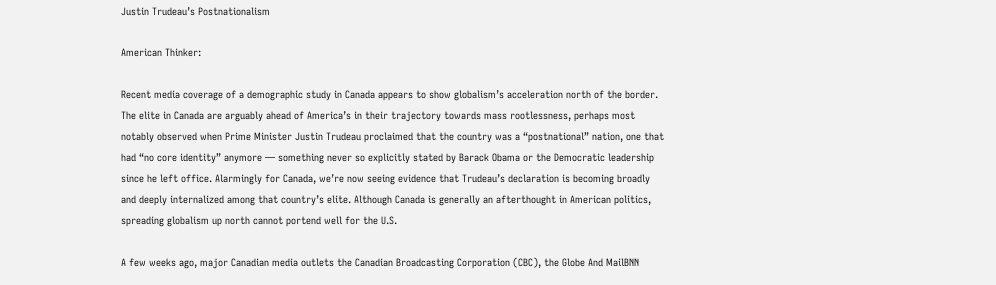Justin Trudeau’s Postnationalism

American Thinker:

Recent media coverage of a demographic study in Canada appears to show globalism’s acceleration north of the border. The elite in Canada are arguably ahead of America’s in their trajectory towards mass rootlessness, perhaps most notably observed when Prime Minister Justin Trudeau proclaimed that the country was a “postnational” nation, one that had “no core identity” anymore — something never so explicitly stated by Barack Obama or the Democratic leadership since he left office. Alarmingly for Canada, we’re now seeing evidence that Trudeau’s declaration is becoming broadly and deeply internalized among that country’s elite. Although Canada is generally an afterthought in American politics, spreading globalism up north cannot portend well for the U.S.

A few weeks ago, major Canadian media outlets the Canadian Broadcasting Corporation (CBC), the Globe And MailBNN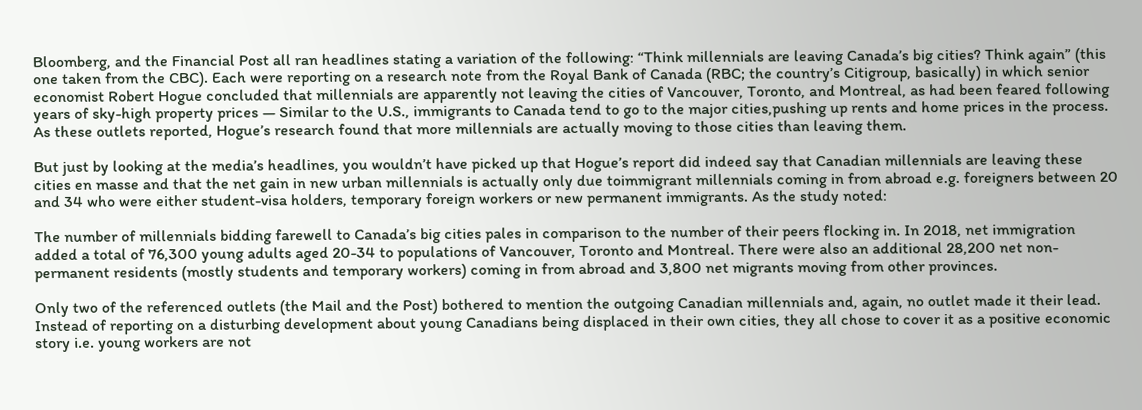Bloomberg, and the Financial Post all ran headlines stating a variation of the following: “Think millennials are leaving Canada’s big cities? Think again” (this one taken from the CBC). Each were reporting on a research note from the Royal Bank of Canada (RBC; the country’s Citigroup, basically) in which senior economist Robert Hogue concluded that millennials are apparently not leaving the cities of Vancouver, Toronto, and Montreal, as had been feared following years of sky-high property prices — Similar to the U.S., immigrants to Canada tend to go to the major cities,pushing up rents and home prices in the process. As these outlets reported, Hogue’s research found that more millennials are actually moving to those cities than leaving them.

But just by looking at the media’s headlines, you wouldn’t have picked up that Hogue’s report did indeed say that Canadian millennials are leaving these cities en masse and that the net gain in new urban millennials is actually only due toimmigrant millennials coming in from abroad e.g. foreigners between 20 and 34 who were either student-visa holders, temporary foreign workers or new permanent immigrants. As the study noted:

The number of millennials bidding farewell to Canada’s big cities pales in comparison to the number of their peers flocking in. In 2018, net immigration added a total of 76,300 young adults aged 20-34 to populations of Vancouver, Toronto and Montreal. There were also an additional 28,200 net non-permanent residents (mostly students and temporary workers) coming in from abroad and 3,800 net migrants moving from other provinces.

Only two of the referenced outlets (the Mail and the Post) bothered to mention the outgoing Canadian millennials and, again, no outlet made it their lead. Instead of reporting on a disturbing development about young Canadians being displaced in their own cities, they all chose to cover it as a positive economic story i.e. young workers are not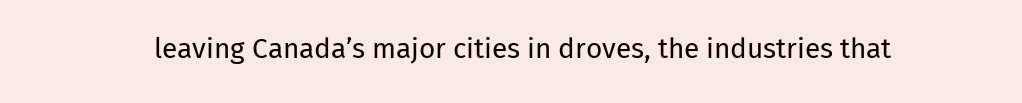leaving Canada’s major cities in droves, the industries that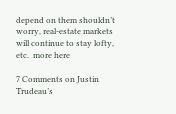depend on them shouldn’t worry, real-estate markets will continue to stay lofty, etc.  more here

7 Comments on Justin Trudeau’s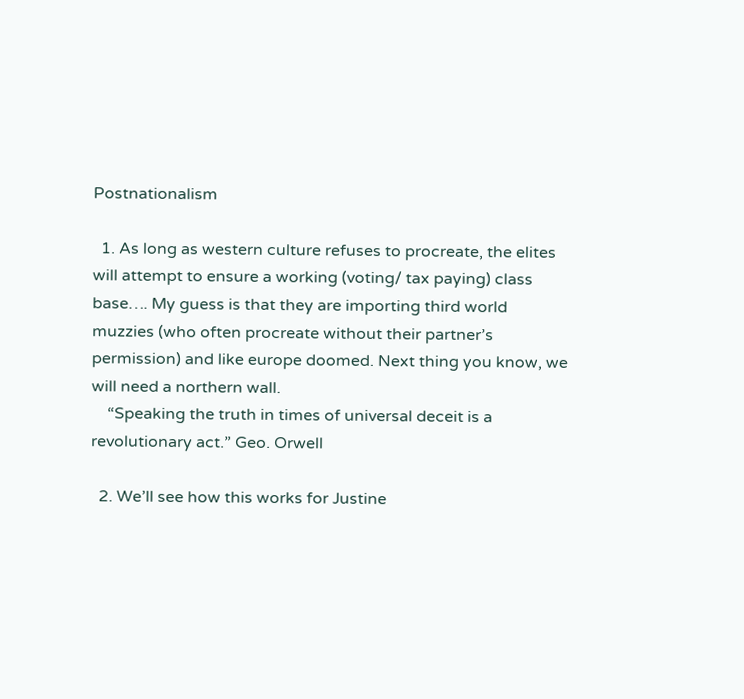Postnationalism

  1. As long as western culture refuses to procreate, the elites will attempt to ensure a working (voting/ tax paying) class base…. My guess is that they are importing third world muzzies (who often procreate without their partner’s permission) and like europe doomed. Next thing you know, we will need a northern wall.
    “Speaking the truth in times of universal deceit is a revolutionary act.” Geo. Orwell

  2. We’ll see how this works for Justine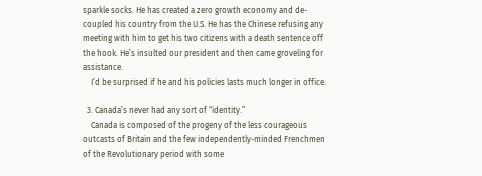sparkle socks. He has created a zero growth economy and de-coupled his country from the U.S. He has the Chinese refusing any meeting with him to get his two citizens with a death sentence off the hook. He’s insulted our president and then came groveling for assistance.
    I’d be surprised if he and his policies lasts much longer in office.

  3. Canada’s never had any sort of “identity.”
    Canada is composed of the progeny of the less courageous outcasts of Britain and the few independently-minded Frenchmen of the Revolutionary period with some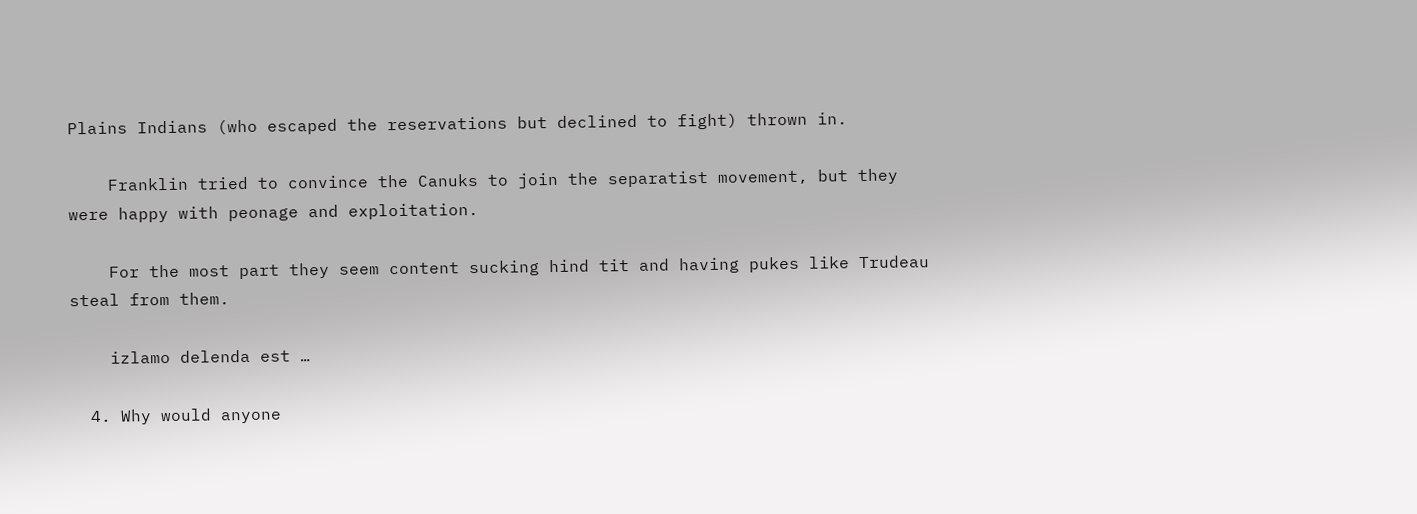Plains Indians (who escaped the reservations but declined to fight) thrown in.

    Franklin tried to convince the Canuks to join the separatist movement, but they were happy with peonage and exploitation.

    For the most part they seem content sucking hind tit and having pukes like Trudeau steal from them.

    izlamo delenda est …

  4. Why would anyone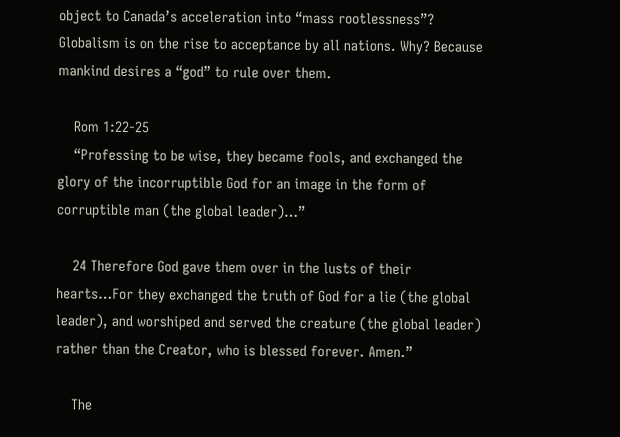object to Canada’s acceleration into “mass rootlessness”? Globalism is on the rise to acceptance by all nations. Why? Because mankind desires a “god” to rule over them.

    Rom 1:22-25
    “Professing to be wise, they became fools, and exchanged the glory of the incorruptible God for an image in the form of corruptible man (the global leader)…”

    24 Therefore God gave them over in the lusts of their hearts…For they exchanged the truth of God for a lie (the global leader), and worshiped and served the creature (the global leader) rather than the Creator, who is blessed forever. Amen.”

    The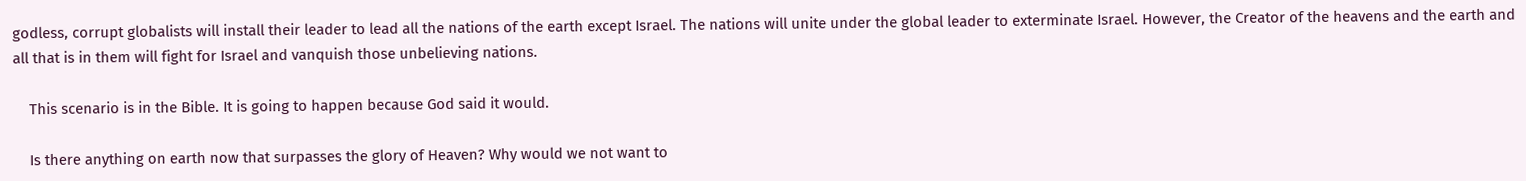godless, corrupt globalists will install their leader to lead all the nations of the earth except Israel. The nations will unite under the global leader to exterminate Israel. However, the Creator of the heavens and the earth and all that is in them will fight for Israel and vanquish those unbelieving nations.

    This scenario is in the Bible. It is going to happen because God said it would.

    Is there anything on earth now that surpasses the glory of Heaven? Why would we not want to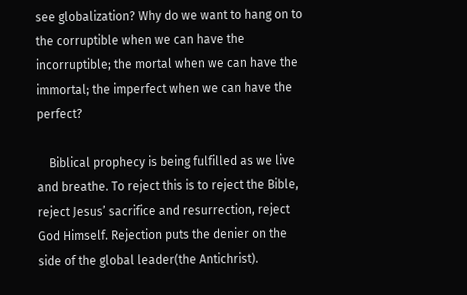see globalization? Why do we want to hang on to the corruptible when we can have the incorruptible; the mortal when we can have the immortal; the imperfect when we can have the perfect?

    Biblical prophecy is being fulfilled as we live and breathe. To reject this is to reject the Bible, reject Jesus’ sacrifice and resurrection, reject God Himself. Rejection puts the denier on the side of the global leader(the Antichrist).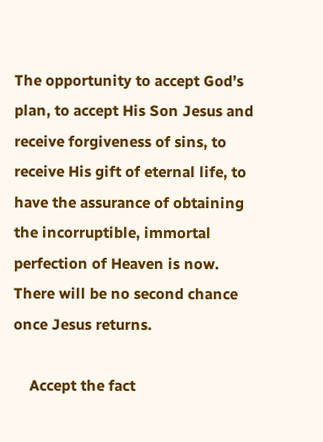The opportunity to accept God’s plan, to accept His Son Jesus and receive forgiveness of sins, to receive His gift of eternal life, to have the assurance of obtaining the incorruptible, immortal perfection of Heaven is now. There will be no second chance once Jesus returns.

    Accept the fact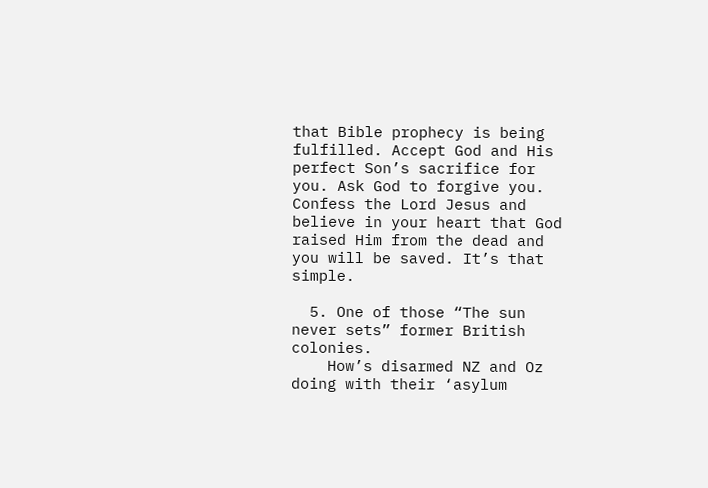that Bible prophecy is being fulfilled. Accept God and His perfect Son’s sacrifice for you. Ask God to forgive you. Confess the Lord Jesus and believe in your heart that God raised Him from the dead and you will be saved. It’s that simple.

  5. One of those “The sun never sets” former British colonies.
    How’s disarmed NZ and Oz doing with their ‘asylum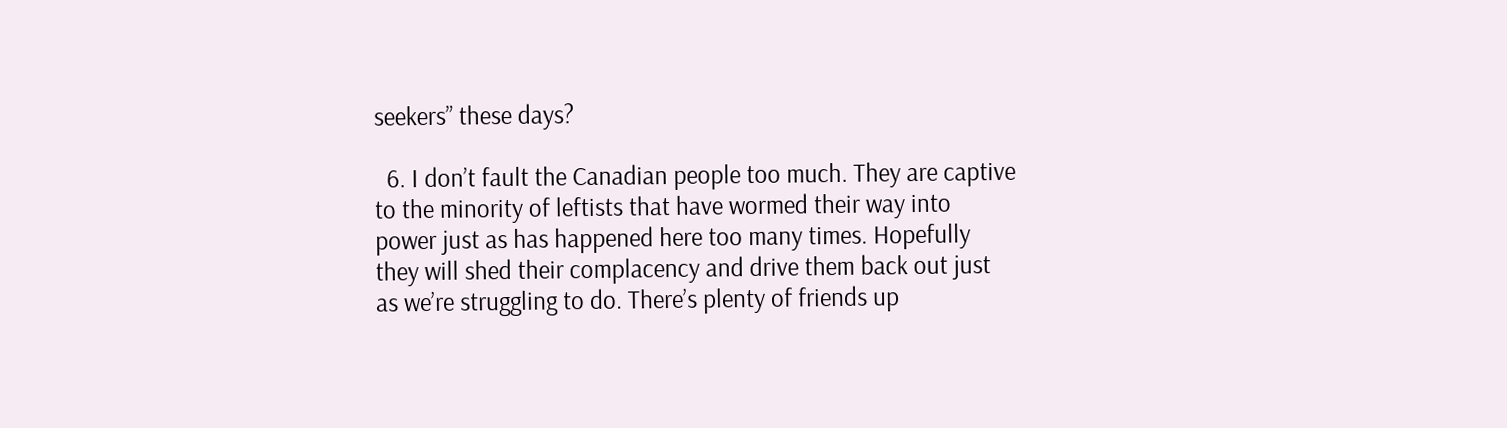seekers” these days?

  6. I don’t fault the Canadian people too much. They are captive to the minority of leftists that have wormed their way into power just as has happened here too many times. Hopefully they will shed their complacency and drive them back out just as we’re struggling to do. There’s plenty of friends up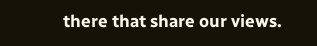there that share our views.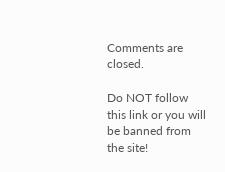Comments are closed.

Do NOT follow this link or you will be banned from the site!